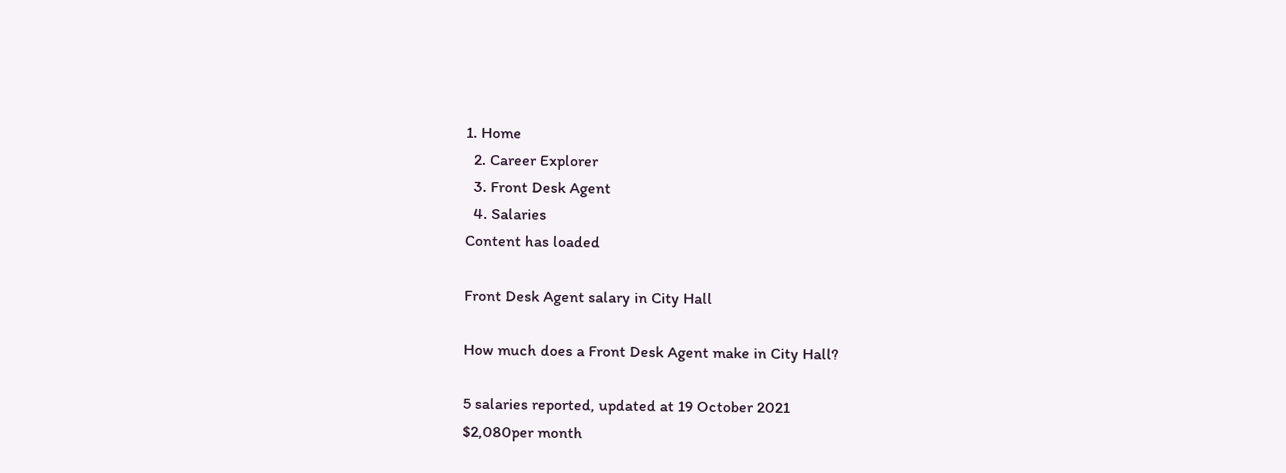1. Home
  2. Career Explorer
  3. Front Desk Agent
  4. Salaries
Content has loaded

Front Desk Agent salary in City Hall

How much does a Front Desk Agent make in City Hall?

5 salaries reported, updated at 19 October 2021
$2,080per month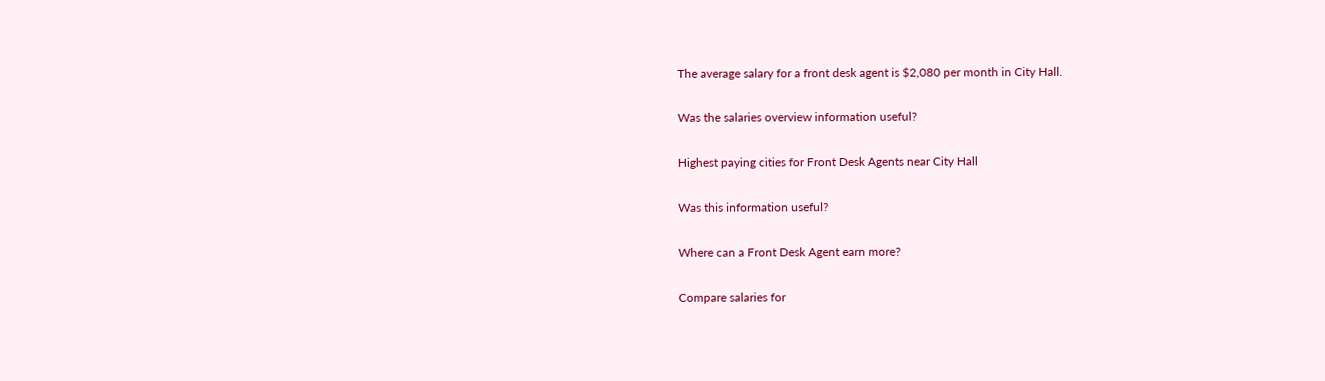The average salary for a front desk agent is $2,080 per month in City Hall.

Was the salaries overview information useful?

Highest paying cities for Front Desk Agents near City Hall

Was this information useful?

Where can a Front Desk Agent earn more?

Compare salaries for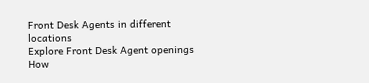Front Desk Agents in different locations
Explore Front Desk Agent openings
How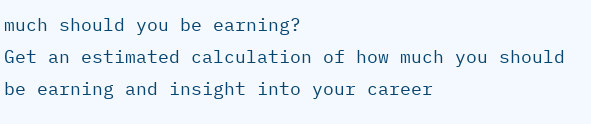much should you be earning?
Get an estimated calculation of how much you should be earning and insight into your career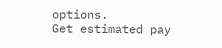options.
Get estimated pay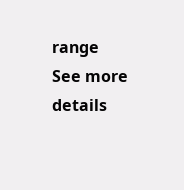range
See more details